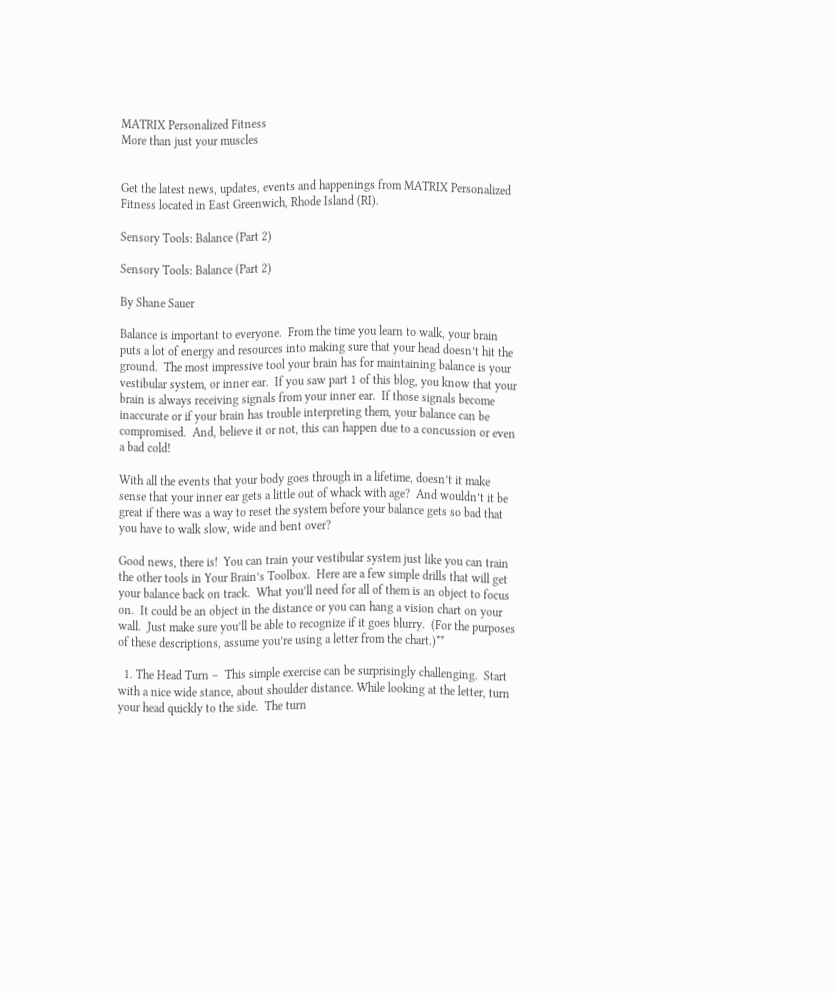MATRIX Personalized Fitness
More than just your muscles


Get the latest news, updates, events and happenings from MATRIX Personalized Fitness located in East Greenwich, Rhode Island (RI).

Sensory Tools: Balance (Part 2)

Sensory Tools: Balance (Part 2)

By Shane Sauer

Balance is important to everyone.  From the time you learn to walk, your brain puts a lot of energy and resources into making sure that your head doesn’t hit the ground.  The most impressive tool your brain has for maintaining balance is your vestibular system, or inner ear.  If you saw part 1 of this blog, you know that your brain is always receiving signals from your inner ear.  If those signals become inaccurate or if your brain has trouble interpreting them, your balance can be compromised.  And, believe it or not, this can happen due to a concussion or even a bad cold!

With all the events that your body goes through in a lifetime, doesn’t it make sense that your inner ear gets a little out of whack with age?  And wouldn’t it be great if there was a way to reset the system before your balance gets so bad that you have to walk slow, wide and bent over?

Good news, there is!  You can train your vestibular system just like you can train the other tools in Your Brain’s Toolbox.  Here are a few simple drills that will get your balance back on track.  What you’ll need for all of them is an object to focus on.  It could be an object in the distance or you can hang a vision chart on your wall.  Just make sure you’ll be able to recognize if it goes blurry.  (For the purposes of these descriptions, assume you’re using a letter from the chart.)**

  1. The Head Turn –  This simple exercise can be surprisingly challenging.  Start with a nice wide stance, about shoulder distance. While looking at the letter, turn your head quickly to the side.  The turn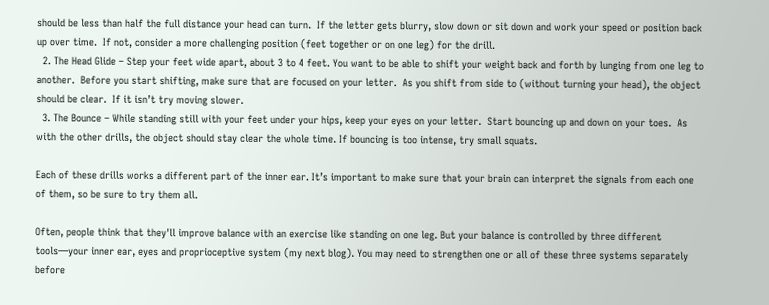should be less than half the full distance your head can turn.  If the letter gets blurry, slow down or sit down and work your speed or position back up over time.  If not, consider a more challenging position (feet together or on one leg) for the drill.
  2. The Head Glide – Step your feet wide apart, about 3 to 4 feet. You want to be able to shift your weight back and forth by lunging from one leg to another.  Before you start shifting, make sure that are focused on your letter.  As you shift from side to (without turning your head), the object should be clear.  If it isn’t try moving slower.
  3. The Bounce – While standing still with your feet under your hips, keep your eyes on your letter.  Start bouncing up and down on your toes.  As with the other drills, the object should stay clear the whole time. If bouncing is too intense, try small squats.

Each of these drills works a different part of the inner ear. It’s important to make sure that your brain can interpret the signals from each one of them, so be sure to try them all.

Often, people think that they'll improve balance with an exercise like standing on one leg. But your balance is controlled by three different tools—your inner ear, eyes and proprioceptive system (my next blog). You may need to strengthen one or all of these three systems separately before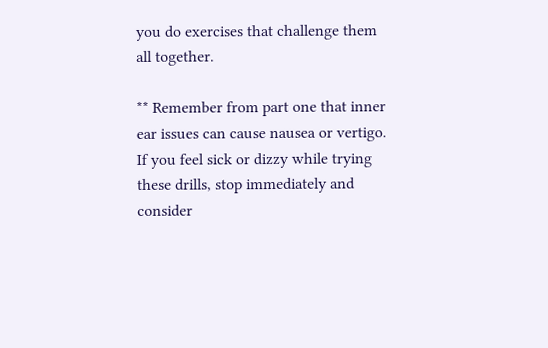you do exercises that challenge them all together.

** Remember from part one that inner ear issues can cause nausea or vertigo.  If you feel sick or dizzy while trying these drills, stop immediately and consider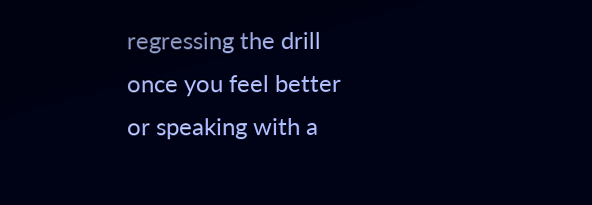regressing the drill once you feel better or speaking with a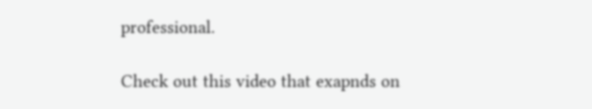professional.

Check out this video that exapnds on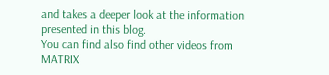and takes a deeper look at the information presented in this blog.
You can find also find other videos from MATRIX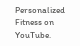Personalized Fitness on YouTube.